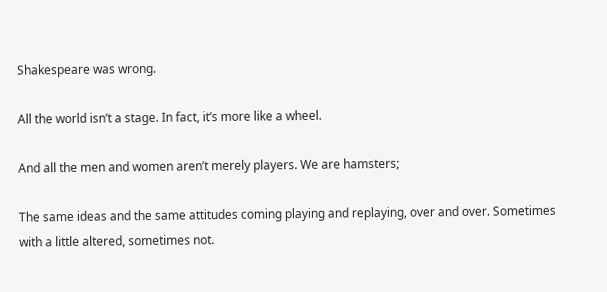Shakespeare was wrong.

All the world isn’t a stage. In fact, it’s more like a wheel.

And all the men and women aren’t merely players. We are hamsters;

The same ideas and the same attitudes coming playing and replaying, over and over. Sometimes with a little altered, sometimes not.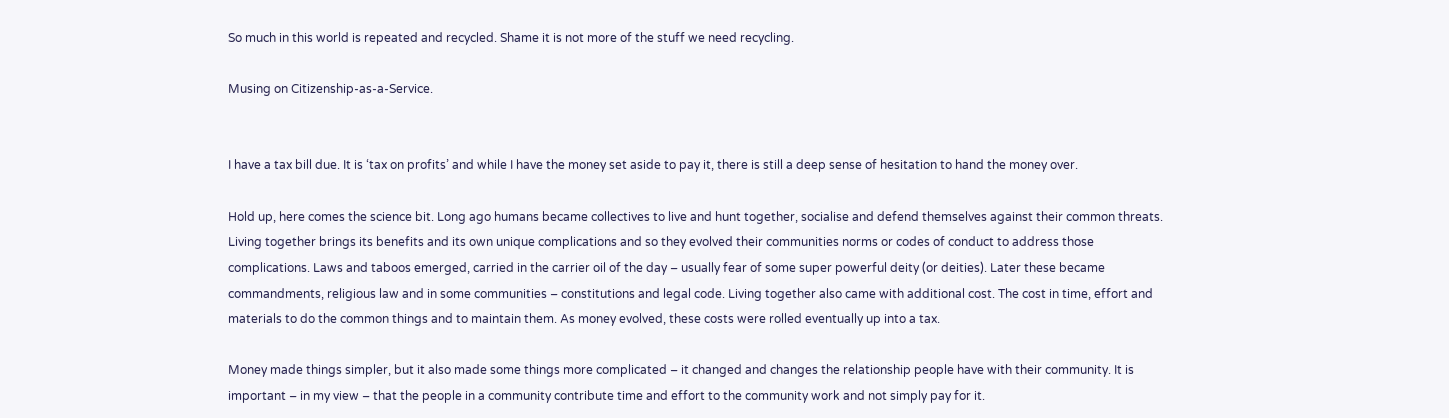So much in this world is repeated and recycled. Shame it is not more of the stuff we need recycling.

Musing on Citizenship-as-a-Service.


I have a tax bill due. It is ‘tax on profits’ and while I have the money set aside to pay it, there is still a deep sense of hesitation to hand the money over.

Hold up, here comes the science bit. Long ago humans became collectives to live and hunt together, socialise and defend themselves against their common threats. Living together brings its benefits and its own unique complications and so they evolved their communities norms or codes of conduct to address those complications. Laws and taboos emerged, carried in the carrier oil of the day – usually fear of some super powerful deity (or deities). Later these became commandments, religious law and in some communities – constitutions and legal code. Living together also came with additional cost. The cost in time, effort and materials to do the common things and to maintain them. As money evolved, these costs were rolled eventually up into a tax.

Money made things simpler, but it also made some things more complicated – it changed and changes the relationship people have with their community. It is important – in my view – that the people in a community contribute time and effort to the community work and not simply pay for it.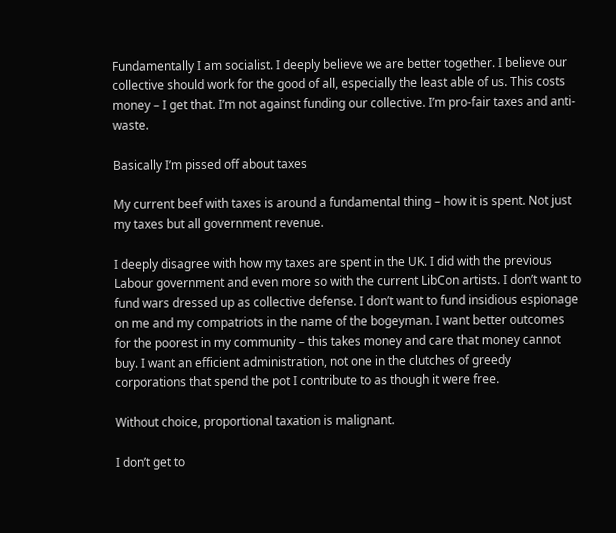Fundamentally I am socialist. I deeply believe we are better together. I believe our collective should work for the good of all, especially the least able of us. This costs money – I get that. I’m not against funding our collective. I’m pro-fair taxes and anti-waste.

Basically I’m pissed off about taxes

My current beef with taxes is around a fundamental thing – how it is spent. Not just my taxes but all government revenue.

I deeply disagree with how my taxes are spent in the UK. I did with the previous Labour government and even more so with the current LibCon artists. I don’t want to fund wars dressed up as collective defense. I don’t want to fund insidious espionage on me and my compatriots in the name of the bogeyman. I want better outcomes for the poorest in my community – this takes money and care that money cannot buy. I want an efficient administration, not one in the clutches of greedy corporations that spend the pot I contribute to as though it were free.

Without choice, proportional taxation is malignant.

I don’t get to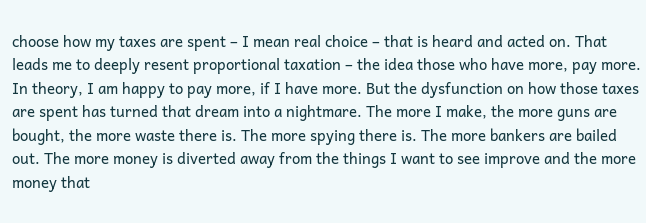choose how my taxes are spent – I mean real choice – that is heard and acted on. That leads me to deeply resent proportional taxation – the idea those who have more, pay more. In theory, I am happy to pay more, if I have more. But the dysfunction on how those taxes are spent has turned that dream into a nightmare. The more I make, the more guns are bought, the more waste there is. The more spying there is. The more bankers are bailed out. The more money is diverted away from the things I want to see improve and the more money that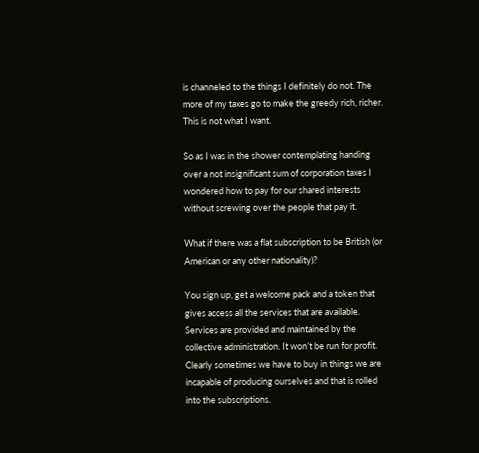is channeled to the things I definitely do not. The more of my taxes go to make the greedy rich, richer. This is not what I want.

So as I was in the shower contemplating handing over a not insignificant sum of corporation taxes I wondered how to pay for our shared interests without screwing over the people that pay it.

What if there was a flat subscription to be British (or American or any other nationality)?

You sign up, get a welcome pack and a token that gives access all the services that are available. Services are provided and maintained by the collective administration. It won’t be run for profit. Clearly sometimes we have to buy in things we are incapable of producing ourselves and that is rolled into the subscriptions.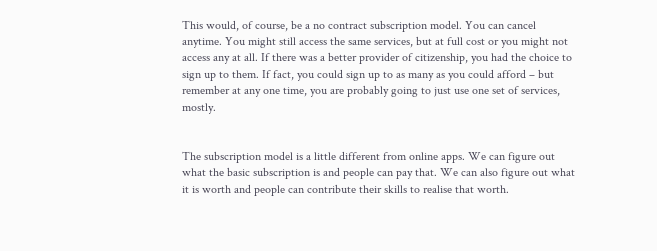This would, of course, be a no contract subscription model. You can cancel anytime. You might still access the same services, but at full cost or you might not access any at all. If there was a better provider of citizenship, you had the choice to sign up to them. If fact, you could sign up to as many as you could afford – but remember at any one time, you are probably going to just use one set of services, mostly.


The subscription model is a little different from online apps. We can figure out what the basic subscription is and people can pay that. We can also figure out what it is worth and people can contribute their skills to realise that worth.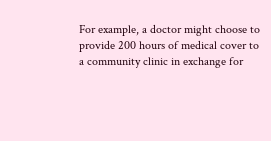For example, a doctor might choose to provide 200 hours of medical cover to a community clinic in exchange for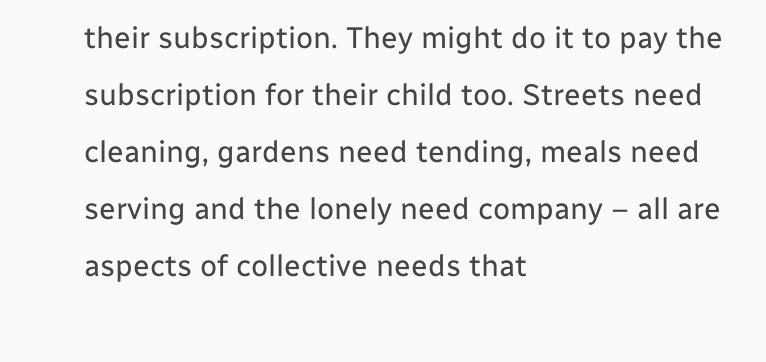their subscription. They might do it to pay the subscription for their child too. Streets need cleaning, gardens need tending, meals need serving and the lonely need company – all are aspects of collective needs that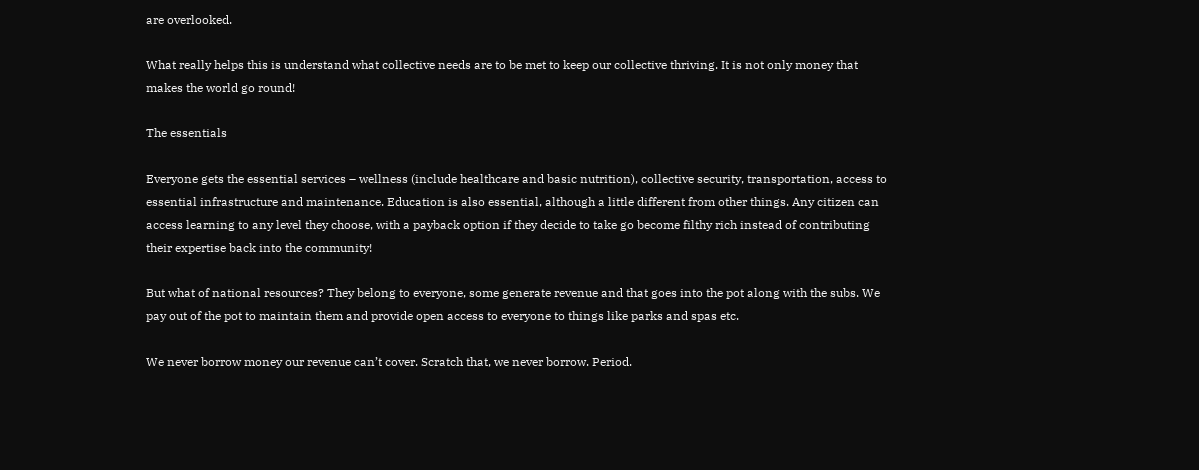are overlooked.

What really helps this is understand what collective needs are to be met to keep our collective thriving. It is not only money that makes the world go round!

The essentials

Everyone gets the essential services – wellness (include healthcare and basic nutrition), collective security, transportation, access to essential infrastructure and maintenance. Education is also essential, although a little different from other things. Any citizen can access learning to any level they choose, with a payback option if they decide to take go become filthy rich instead of contributing their expertise back into the community!

But what of national resources? They belong to everyone, some generate revenue and that goes into the pot along with the subs. We pay out of the pot to maintain them and provide open access to everyone to things like parks and spas etc.

We never borrow money our revenue can’t cover. Scratch that, we never borrow. Period.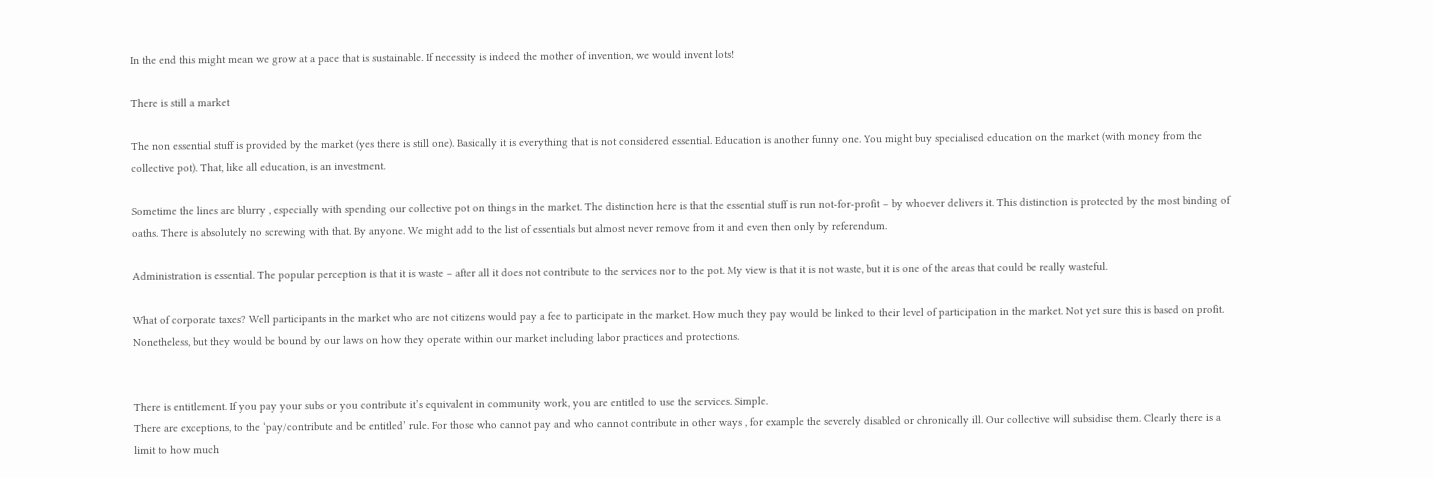In the end this might mean we grow at a pace that is sustainable. If necessity is indeed the mother of invention, we would invent lots!

There is still a market

The non essential stuff is provided by the market (yes there is still one). Basically it is everything that is not considered essential. Education is another funny one. You might buy specialised education on the market (with money from the collective pot). That, like all education, is an investment.

Sometime the lines are blurry , especially with spending our collective pot on things in the market. The distinction here is that the essential stuff is run not-for-profit – by whoever delivers it. This distinction is protected by the most binding of oaths. There is absolutely no screwing with that. By anyone. We might add to the list of essentials but almost never remove from it and even then only by referendum.

Administration is essential. The popular perception is that it is waste – after all it does not contribute to the services nor to the pot. My view is that it is not waste, but it is one of the areas that could be really wasteful.

What of corporate taxes? Well participants in the market who are not citizens would pay a fee to participate in the market. How much they pay would be linked to their level of participation in the market. Not yet sure this is based on profit. Nonetheless, but they would be bound by our laws on how they operate within our market including labor practices and protections.


There is entitlement. If you pay your subs or you contribute it’s equivalent in community work, you are entitled to use the services. Simple.
There are exceptions, to the ‘pay/contribute and be entitled’ rule. For those who cannot pay and who cannot contribute in other ways , for example the severely disabled or chronically ill. Our collective will subsidise them. Clearly there is a limit to how much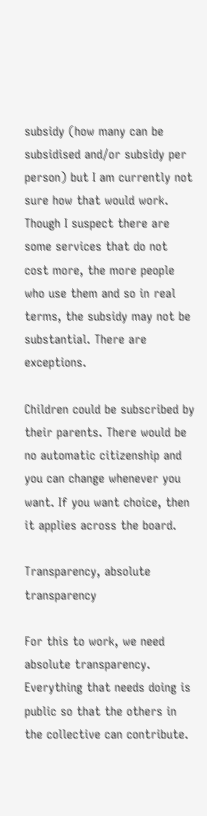subsidy (how many can be subsidised and/or subsidy per person) but I am currently not sure how that would work. Though I suspect there are some services that do not cost more, the more people who use them and so in real terms, the subsidy may not be substantial. There are exceptions.

Children could be subscribed by their parents. There would be no automatic citizenship and you can change whenever you want. If you want choice, then it applies across the board.

Transparency, absolute transparency

For this to work, we need absolute transparency. Everything that needs doing is public so that the others in the collective can contribute.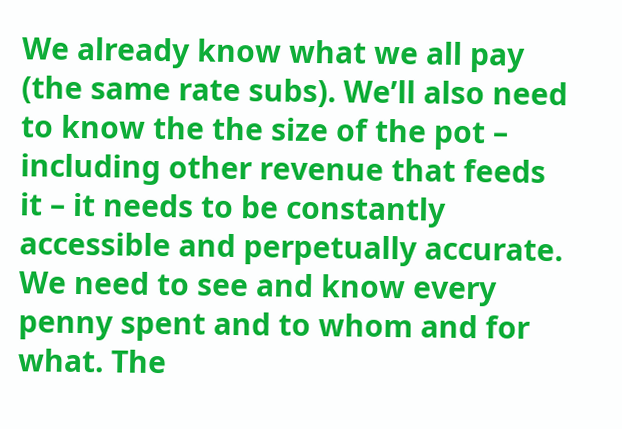We already know what we all pay (the same rate subs). We’ll also need to know the the size of the pot – including other revenue that feeds it – it needs to be constantly accessible and perpetually accurate. We need to see and know every penny spent and to whom and for what. The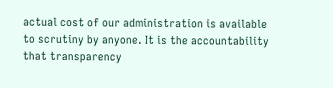actual cost of our administration is available to scrutiny by anyone. It is the accountability that transparency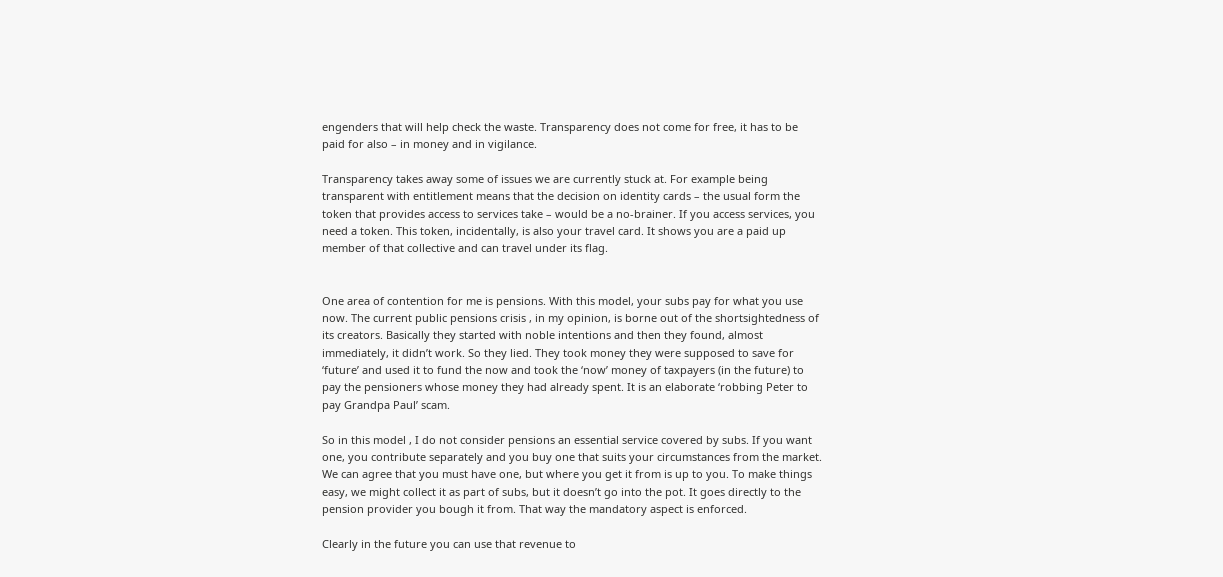engenders that will help check the waste. Transparency does not come for free, it has to be paid for also – in money and in vigilance.

Transparency takes away some of issues we are currently stuck at. For example being transparent with entitlement means that the decision on identity cards – the usual form the token that provides access to services take – would be a no-brainer. If you access services, you need a token. This token, incidentally, is also your travel card. It shows you are a paid up member of that collective and can travel under its flag.


One area of contention for me is pensions. With this model, your subs pay for what you use now. The current public pensions crisis , in my opinion, is borne out of the shortsightedness of its creators. Basically they started with noble intentions and then they found, almost immediately, it didn’t work. So they lied. They took money they were supposed to save for ‘future’ and used it to fund the now and took the ‘now’ money of taxpayers (in the future) to pay the pensioners whose money they had already spent. It is an elaborate ‘robbing Peter to pay Grandpa Paul’ scam.

So in this model , I do not consider pensions an essential service covered by subs. If you want one, you contribute separately and you buy one that suits your circumstances from the market. We can agree that you must have one, but where you get it from is up to you. To make things easy, we might collect it as part of subs, but it doesn’t go into the pot. It goes directly to the pension provider you bough it from. That way the mandatory aspect is enforced.

Clearly in the future you can use that revenue to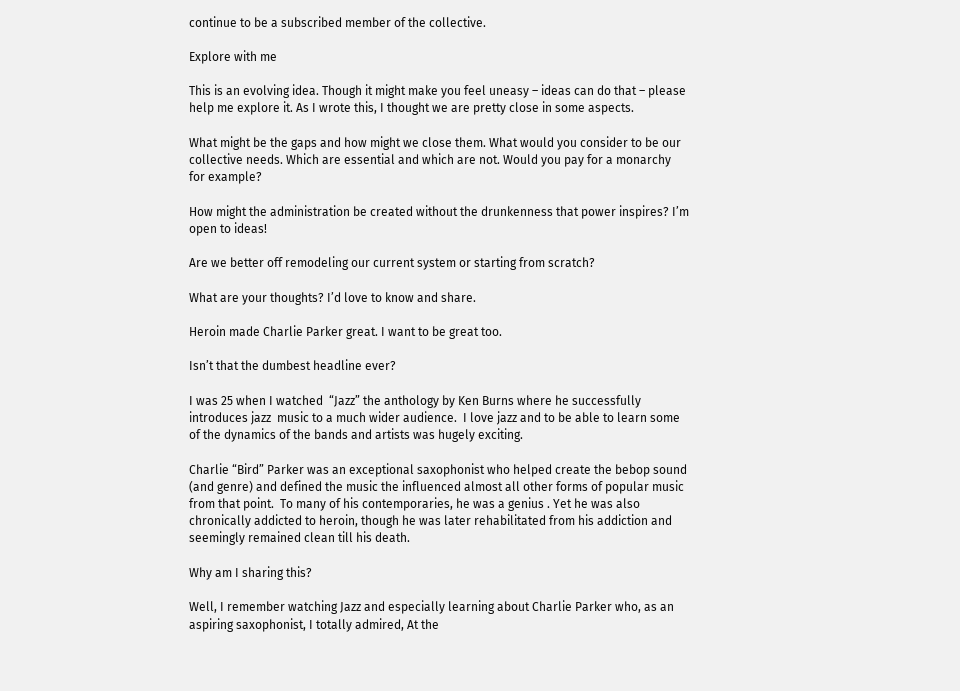continue to be a subscribed member of the collective.

Explore with me

This is an evolving idea. Though it might make you feel uneasy – ideas can do that – please help me explore it. As I wrote this, I thought we are pretty close in some aspects.

What might be the gaps and how might we close them. What would you consider to be our collective needs. Which are essential and which are not. Would you pay for a monarchy for example?

How might the administration be created without the drunkenness that power inspires? I’m open to ideas!

Are we better off remodeling our current system or starting from scratch?

What are your thoughts? I’d love to know and share.

Heroin made Charlie Parker great. I want to be great too.

Isn’t that the dumbest headline ever?

I was 25 when I watched  “Jazz” the anthology by Ken Burns where he successfully introduces jazz  music to a much wider audience.  I love jazz and to be able to learn some of the dynamics of the bands and artists was hugely exciting.

Charlie “Bird” Parker was an exceptional saxophonist who helped create the bebop sound (and genre) and defined the music the influenced almost all other forms of popular music from that point.  To many of his contemporaries, he was a genius . Yet he was also chronically addicted to heroin, though he was later rehabilitated from his addiction and seemingly remained clean till his death.

Why am I sharing this?

Well, I remember watching Jazz and especially learning about Charlie Parker who, as an aspiring saxophonist, I totally admired, At the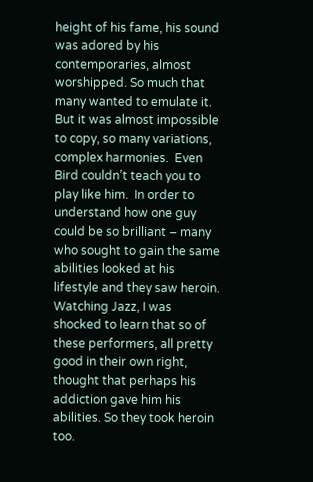height of his fame, his sound was adored by his contemporaries, almost worshipped. So much that many wanted to emulate it. But it was almost impossible to copy, so many variations, complex harmonies.  Even Bird couldn’t teach you to play like him.  In order to understand how one guy could be so brilliant – many who sought to gain the same abilities looked at his lifestyle and they saw heroin.  Watching Jazz, I was shocked to learn that so of these performers, all pretty good in their own right, thought that perhaps his addiction gave him his abilities. So they took heroin too.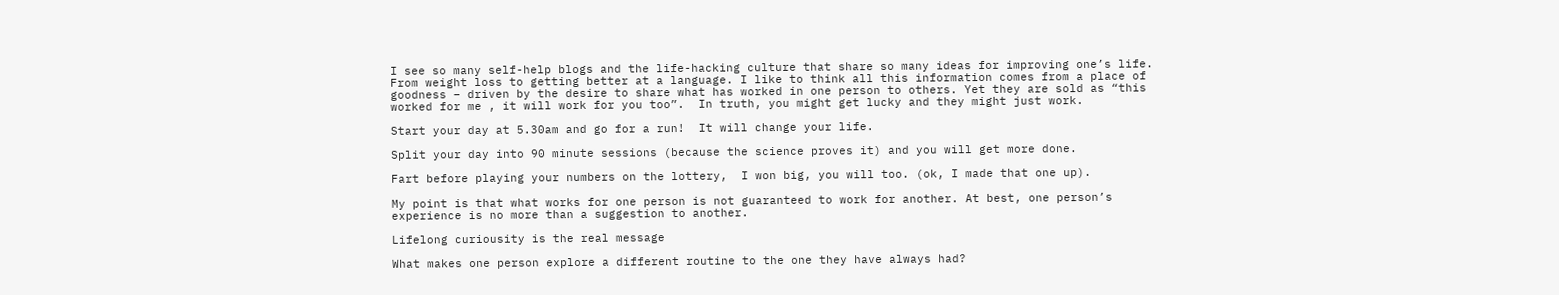I see so many self-help blogs and the life-hacking culture that share so many ideas for improving one’s life. From weight loss to getting better at a language. I like to think all this information comes from a place of goodness – driven by the desire to share what has worked in one person to others. Yet they are sold as “this worked for me , it will work for you too”.  In truth, you might get lucky and they might just work.

Start your day at 5.30am and go for a run!  It will change your life.

Split your day into 90 minute sessions (because the science proves it) and you will get more done.

Fart before playing your numbers on the lottery,  I won big, you will too. (ok, I made that one up).

My point is that what works for one person is not guaranteed to work for another. At best, one person’s experience is no more than a suggestion to another.

Lifelong curiousity is the real message

What makes one person explore a different routine to the one they have always had?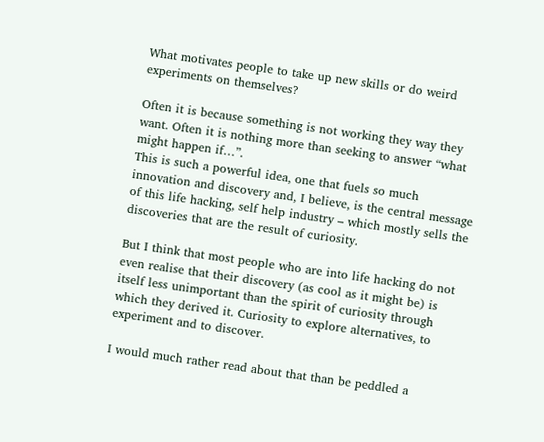What motivates people to take up new skills or do weird experiments on themselves?

Often it is because something is not working they way they want. Often it is nothing more than seeking to answer “what might happen if…”.
This is such a powerful idea, one that fuels so much innovation and discovery and, I believe, is the central message of this life hacking, self help industry – which mostly sells the discoveries that are the result of curiosity.

But I think that most people who are into life hacking do not even realise that their discovery (as cool as it might be) is itself less unimportant than the spirit of curiosity through which they derived it. Curiosity to explore alternatives, to experiment and to discover.

I would much rather read about that than be peddled a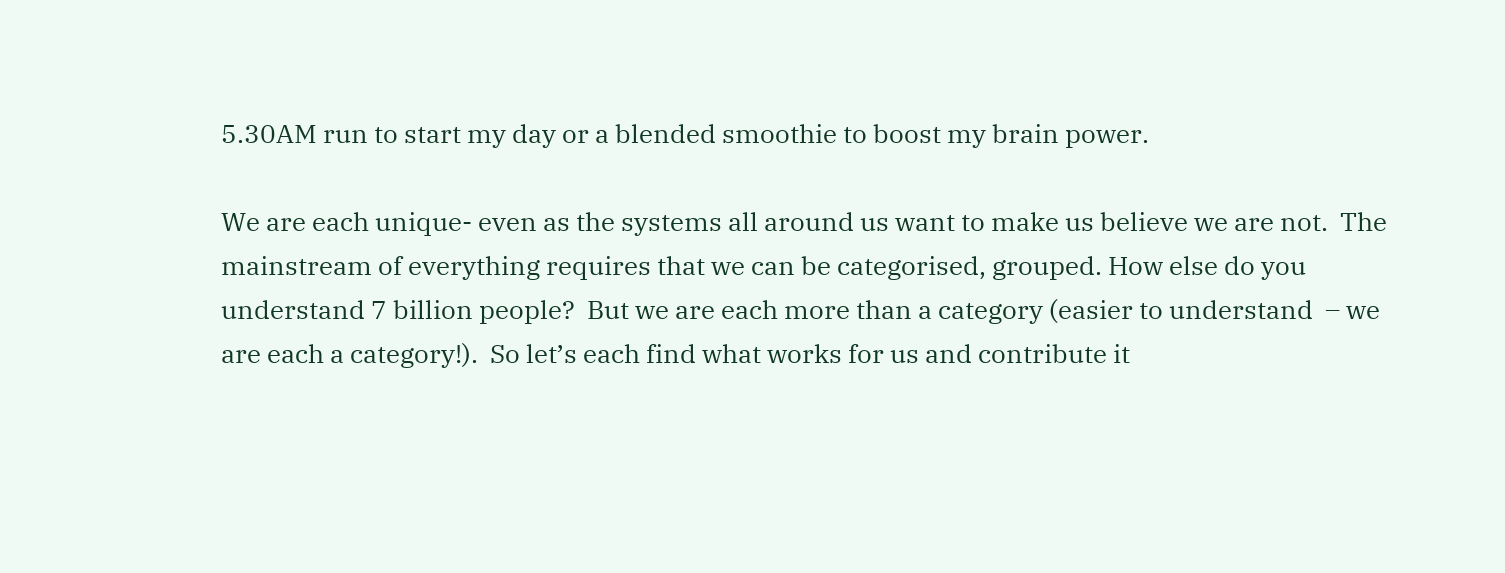5.30AM run to start my day or a blended smoothie to boost my brain power.

We are each unique- even as the systems all around us want to make us believe we are not.  The mainstream of everything requires that we can be categorised, grouped. How else do you understand 7 billion people?  But we are each more than a category (easier to understand  – we are each a category!).  So let’s each find what works for us and contribute it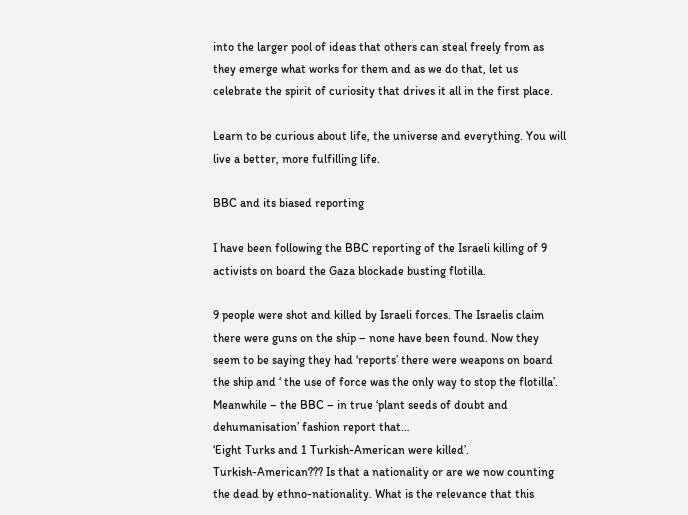into the larger pool of ideas that others can steal freely from as they emerge what works for them and as we do that, let us celebrate the spirit of curiosity that drives it all in the first place.

Learn to be curious about life, the universe and everything. You will live a better, more fulfilling life.

BBC and its biased reporting

I have been following the BBC reporting of the Israeli killing of 9 activists on board the Gaza blockade busting flotilla.

9 people were shot and killed by Israeli forces. The Israelis claim there were guns on the ship – none have been found. Now they seem to be saying they had ‘reports’ there were weapons on board the ship and ‘ the use of force was the only way to stop the flotilla’.
Meanwhile – the BBC – in true ‘plant seeds of doubt and dehumanisation’ fashion report that…
‘Eight Turks and 1 Turkish-American were killed’.
Turkish-American??? Is that a nationality or are we now counting the dead by ethno-nationality. What is the relevance that this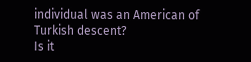individual was an American of Turkish descent?
Is it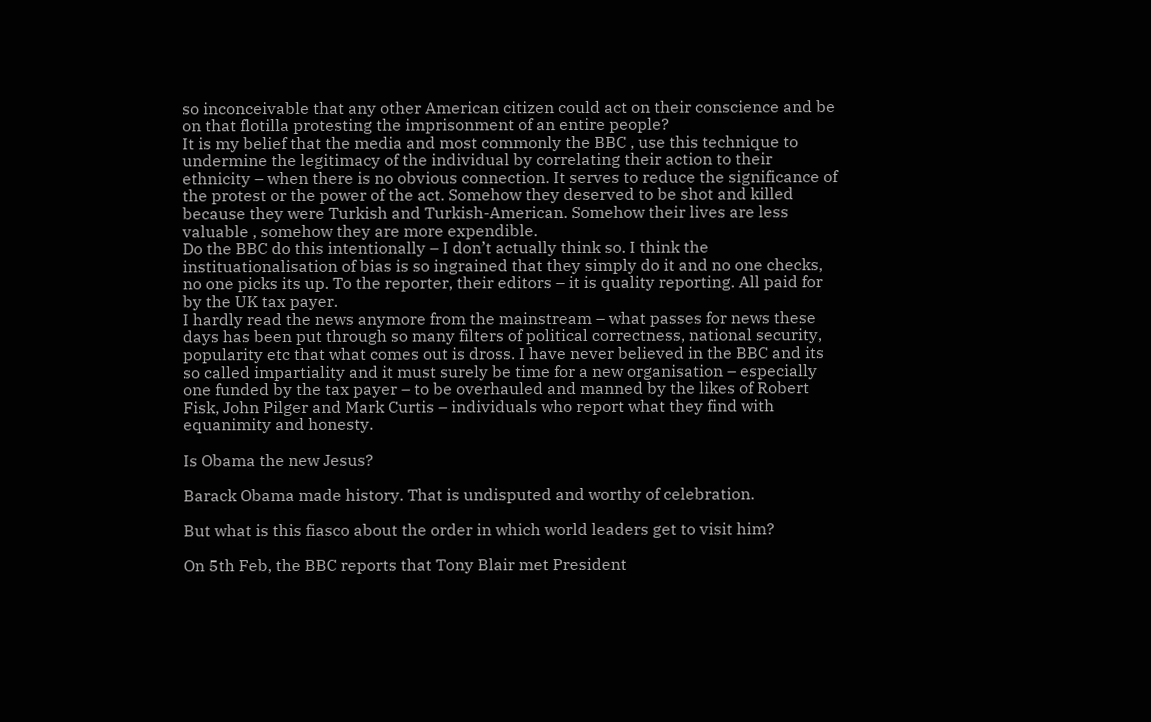so inconceivable that any other American citizen could act on their conscience and be on that flotilla protesting the imprisonment of an entire people?
It is my belief that the media and most commonly the BBC , use this technique to undermine the legitimacy of the individual by correlating their action to their ethnicity – when there is no obvious connection. It serves to reduce the significance of the protest or the power of the act. Somehow they deserved to be shot and killed because they were Turkish and Turkish-American. Somehow their lives are less valuable , somehow they are more expendible.
Do the BBC do this intentionally – I don’t actually think so. I think the instituationalisation of bias is so ingrained that they simply do it and no one checks, no one picks its up. To the reporter, their editors – it is quality reporting. All paid for by the UK tax payer.
I hardly read the news anymore from the mainstream – what passes for news these days has been put through so many filters of political correctness, national security, popularity etc that what comes out is dross. I have never believed in the BBC and its so called impartiality and it must surely be time for a new organisation – especially one funded by the tax payer – to be overhauled and manned by the likes of Robert Fisk, John Pilger and Mark Curtis – individuals who report what they find with equanimity and honesty.

Is Obama the new Jesus?

Barack Obama made history. That is undisputed and worthy of celebration.

But what is this fiasco about the order in which world leaders get to visit him?

On 5th Feb, the BBC reports that Tony Blair met President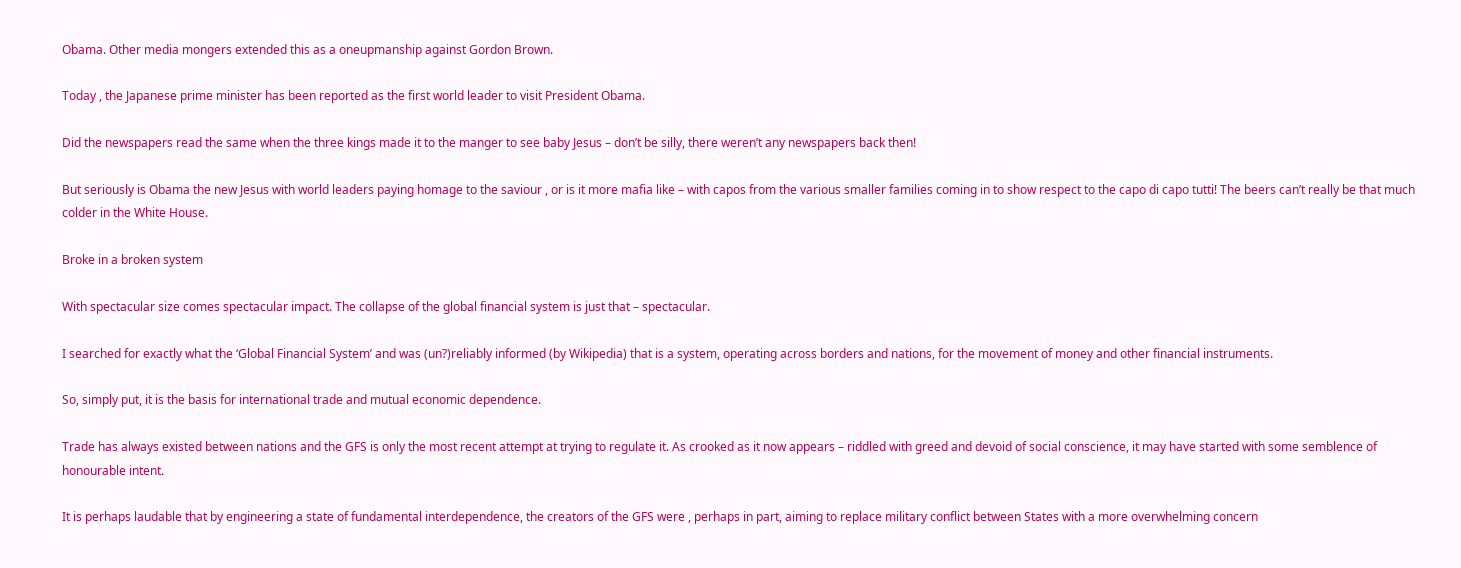Obama. Other media mongers extended this as a oneupmanship against Gordon Brown.

Today , the Japanese prime minister has been reported as the first world leader to visit President Obama.

Did the newspapers read the same when the three kings made it to the manger to see baby Jesus – don’t be silly, there weren’t any newspapers back then!

But seriously is Obama the new Jesus with world leaders paying homage to the saviour , or is it more mafia like – with capos from the various smaller families coming in to show respect to the capo di capo tutti! The beers can’t really be that much colder in the White House.

Broke in a broken system

With spectacular size comes spectacular impact. The collapse of the global financial system is just that – spectacular.

I searched for exactly what the ‘Global Financial System’ and was (un?)reliably informed (by Wikipedia) that is a system, operating across borders and nations, for the movement of money and other financial instruments.

So, simply put, it is the basis for international trade and mutual economic dependence.

Trade has always existed between nations and the GFS is only the most recent attempt at trying to regulate it. As crooked as it now appears – riddled with greed and devoid of social conscience, it may have started with some semblence of honourable intent.

It is perhaps laudable that by engineering a state of fundamental interdependence, the creators of the GFS were , perhaps in part, aiming to replace military conflict between States with a more overwhelming concern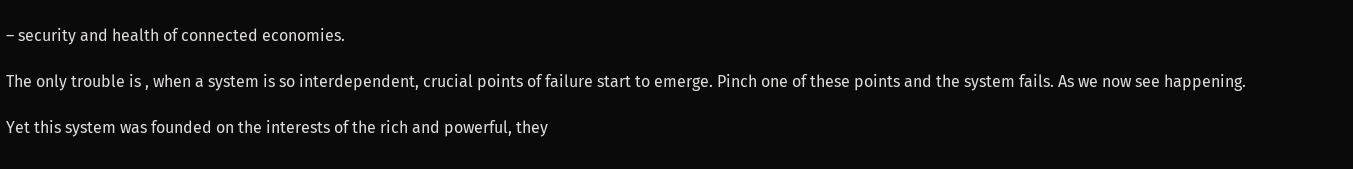– security and health of connected economies.

The only trouble is , when a system is so interdependent, crucial points of failure start to emerge. Pinch one of these points and the system fails. As we now see happening.

Yet this system was founded on the interests of the rich and powerful, they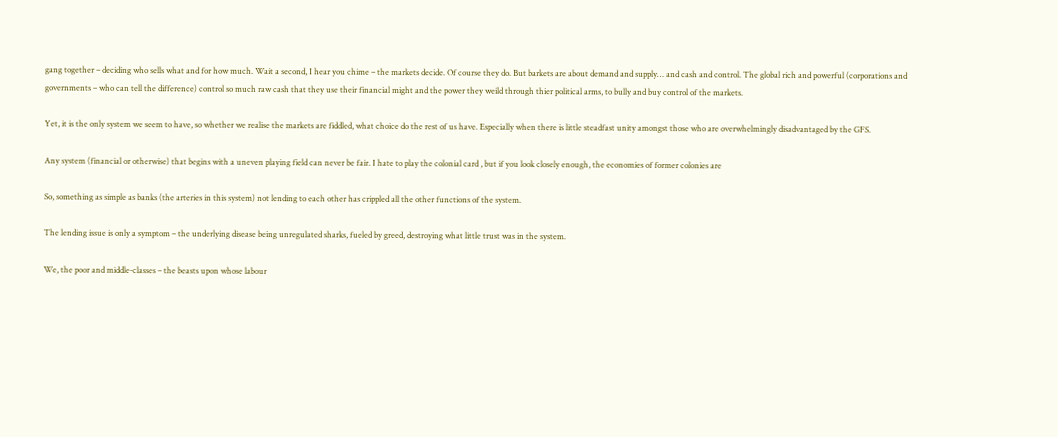gang together – deciding who sells what and for how much. Wait a second, I hear you chime – the markets decide. Of course they do. But barkets are about demand and supply… and cash and control. The global rich and powerful (corporations and governments – who can tell the difference) control so much raw cash that they use their financial might and the power they weild through thier political arms, to bully and buy control of the markets.

Yet, it is the only system we seem to have, so whether we realise the markets are fiddled, what choice do the rest of us have. Especially when there is little steadfast unity amongst those who are overwhelmingly disadvantaged by the GFS.

Any system (financial or otherwise) that begins with a uneven playing field can never be fair. I hate to play the colonial card , but if you look closely enough, the economies of former colonies are

So, something as simple as banks (the arteries in this system) not lending to each other has crippled all the other functions of the system.

The lending issue is only a symptom – the underlying disease being unregulated sharks, fueled by greed, destroying what little trust was in the system.

We, the poor and middle-classes – the beasts upon whose labour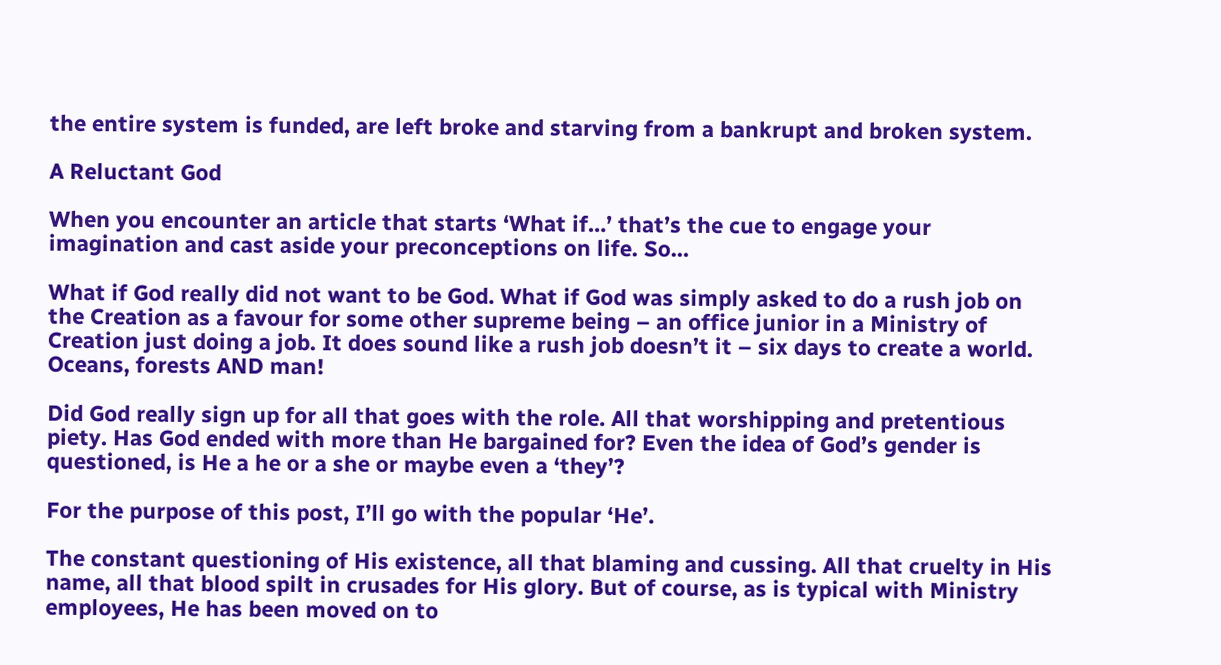the entire system is funded, are left broke and starving from a bankrupt and broken system.

A Reluctant God

When you encounter an article that starts ‘What if…’ that’s the cue to engage your imagination and cast aside your preconceptions on life. So…

What if God really did not want to be God. What if God was simply asked to do a rush job on the Creation as a favour for some other supreme being – an office junior in a Ministry of Creation just doing a job. It does sound like a rush job doesn’t it – six days to create a world. Oceans, forests AND man!

Did God really sign up for all that goes with the role. All that worshipping and pretentious piety. Has God ended with more than He bargained for? Even the idea of God’s gender is questioned, is He a he or a she or maybe even a ‘they’?

For the purpose of this post, I’ll go with the popular ‘He’.

The constant questioning of His existence, all that blaming and cussing. All that cruelty in His name, all that blood spilt in crusades for His glory. But of course, as is typical with Ministry employees, He has been moved on to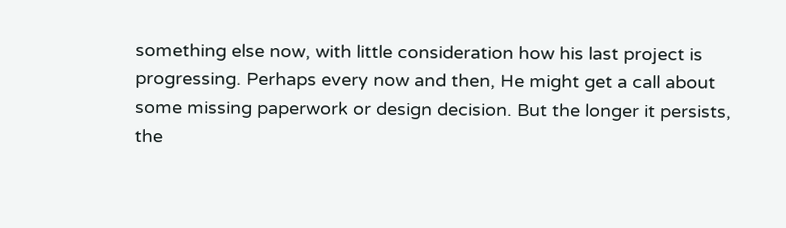something else now, with little consideration how his last project is progressing. Perhaps every now and then, He might get a call about some missing paperwork or design decision. But the longer it persists, the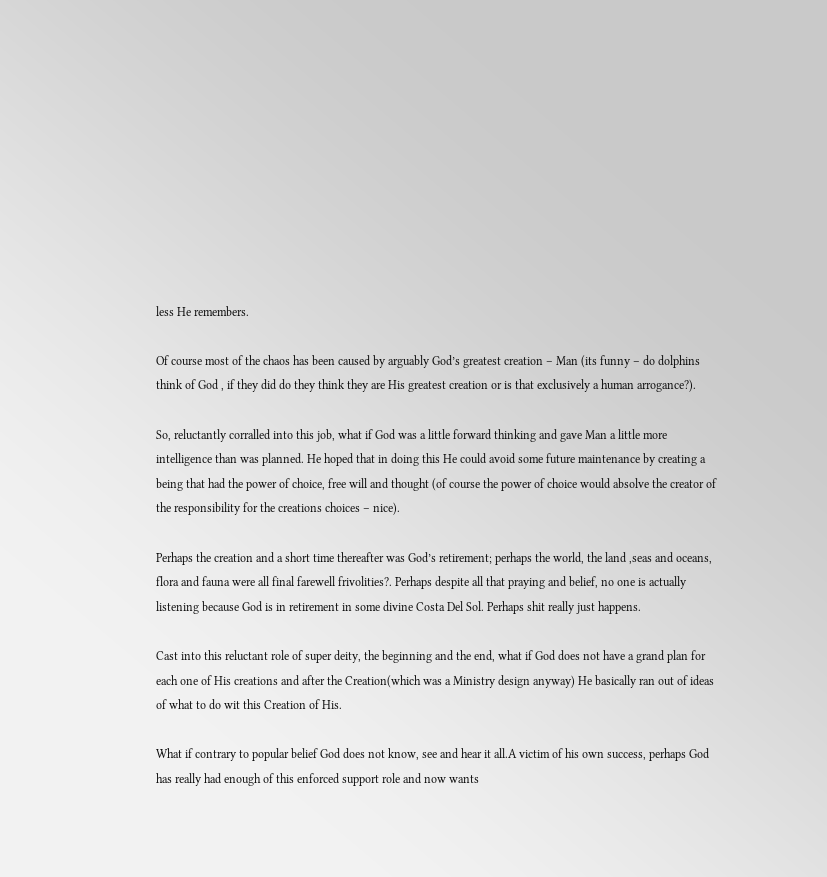less He remembers.

Of course most of the chaos has been caused by arguably God’s greatest creation – Man (its funny – do dolphins think of God , if they did do they think they are His greatest creation or is that exclusively a human arrogance?).

So, reluctantly corralled into this job, what if God was a little forward thinking and gave Man a little more intelligence than was planned. He hoped that in doing this He could avoid some future maintenance by creating a being that had the power of choice, free will and thought (of course the power of choice would absolve the creator of the responsibility for the creations choices – nice).

Perhaps the creation and a short time thereafter was God’s retirement; perhaps the world, the land ,seas and oceans, flora and fauna were all final farewell frivolities?. Perhaps despite all that praying and belief, no one is actually listening because God is in retirement in some divine Costa Del Sol. Perhaps shit really just happens.

Cast into this reluctant role of super deity, the beginning and the end, what if God does not have a grand plan for each one of His creations and after the Creation(which was a Ministry design anyway) He basically ran out of ideas of what to do wit this Creation of His.

What if contrary to popular belief God does not know, see and hear it all.A victim of his own success, perhaps God has really had enough of this enforced support role and now wants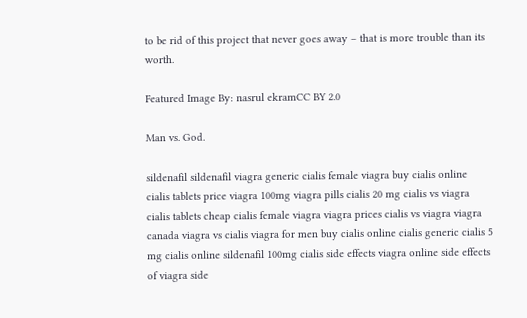to be rid of this project that never goes away – that is more trouble than its worth.

Featured Image By: nasrul ekramCC BY 2.0

Man vs. God.

sildenafil sildenafil viagra generic cialis female viagra buy cialis online cialis tablets price viagra 100mg viagra pills cialis 20 mg cialis vs viagra cialis tablets cheap cialis female viagra viagra prices cialis vs viagra viagra canada viagra vs cialis viagra for men buy cialis online cialis generic cialis 5 mg cialis online sildenafil 100mg cialis side effects viagra online side effects of viagra side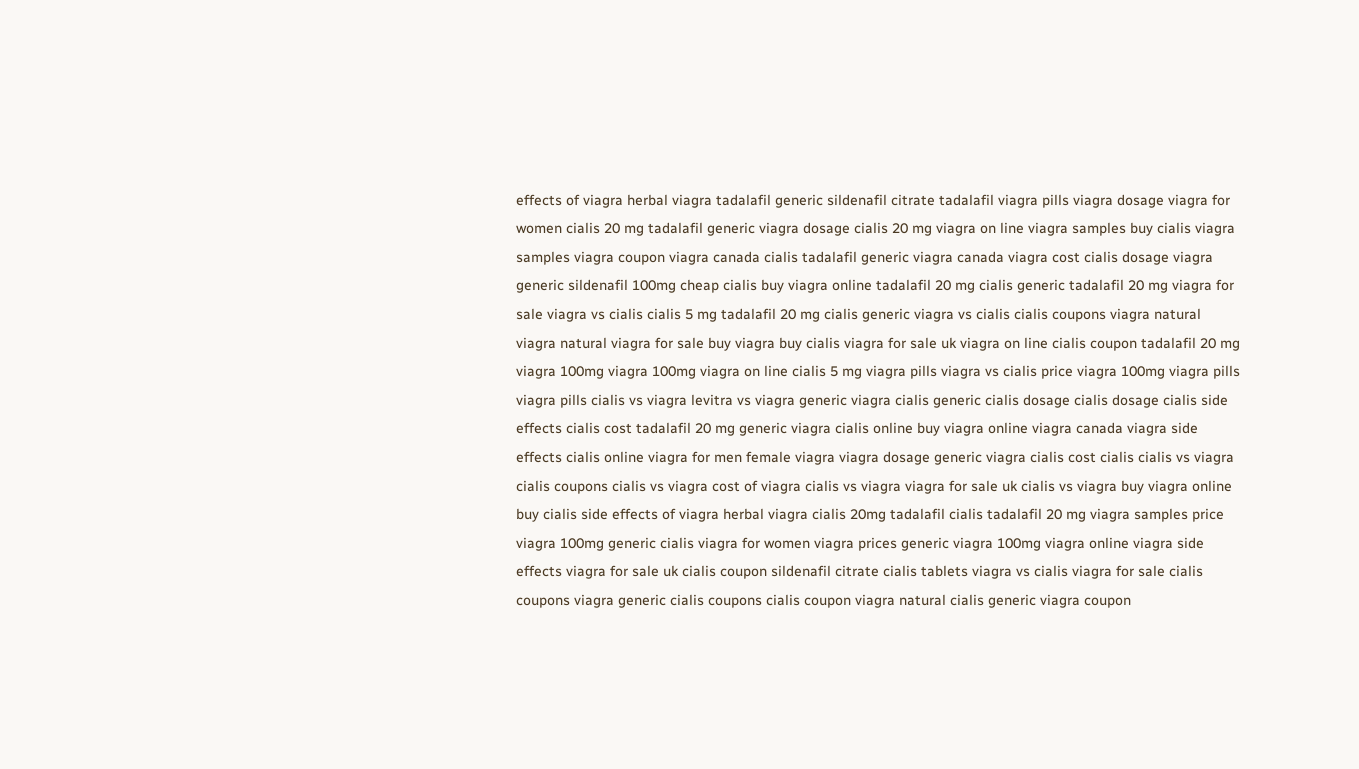effects of viagra herbal viagra tadalafil generic sildenafil citrate tadalafil viagra pills viagra dosage viagra for women cialis 20 mg tadalafil generic viagra dosage cialis 20 mg viagra on line viagra samples buy cialis viagra samples viagra coupon viagra canada cialis tadalafil generic viagra canada viagra cost cialis dosage viagra generic sildenafil 100mg cheap cialis buy viagra online tadalafil 20 mg cialis generic tadalafil 20 mg viagra for sale viagra vs cialis cialis 5 mg tadalafil 20 mg cialis generic viagra vs cialis cialis coupons viagra natural viagra natural viagra for sale buy viagra buy cialis viagra for sale uk viagra on line cialis coupon tadalafil 20 mg viagra 100mg viagra 100mg viagra on line cialis 5 mg viagra pills viagra vs cialis price viagra 100mg viagra pills viagra pills cialis vs viagra levitra vs viagra generic viagra cialis generic cialis dosage cialis dosage cialis side effects cialis cost tadalafil 20 mg generic viagra cialis online buy viagra online viagra canada viagra side effects cialis online viagra for men female viagra viagra dosage generic viagra cialis cost cialis cialis vs viagra cialis coupons cialis vs viagra cost of viagra cialis vs viagra viagra for sale uk cialis vs viagra buy viagra online buy cialis side effects of viagra herbal viagra cialis 20mg tadalafil cialis tadalafil 20 mg viagra samples price viagra 100mg generic cialis viagra for women viagra prices generic viagra 100mg viagra online viagra side effects viagra for sale uk cialis coupon sildenafil citrate cialis tablets viagra vs cialis viagra for sale cialis coupons viagra generic cialis coupons cialis coupon viagra natural cialis generic viagra coupon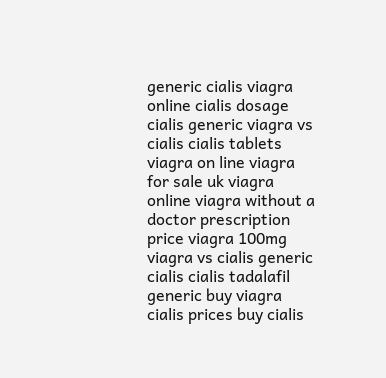generic cialis viagra online cialis dosage cialis generic viagra vs cialis cialis tablets viagra on line viagra for sale uk viagra online viagra without a doctor prescription price viagra 100mg viagra vs cialis generic cialis cialis tadalafil generic buy viagra cialis prices buy cialis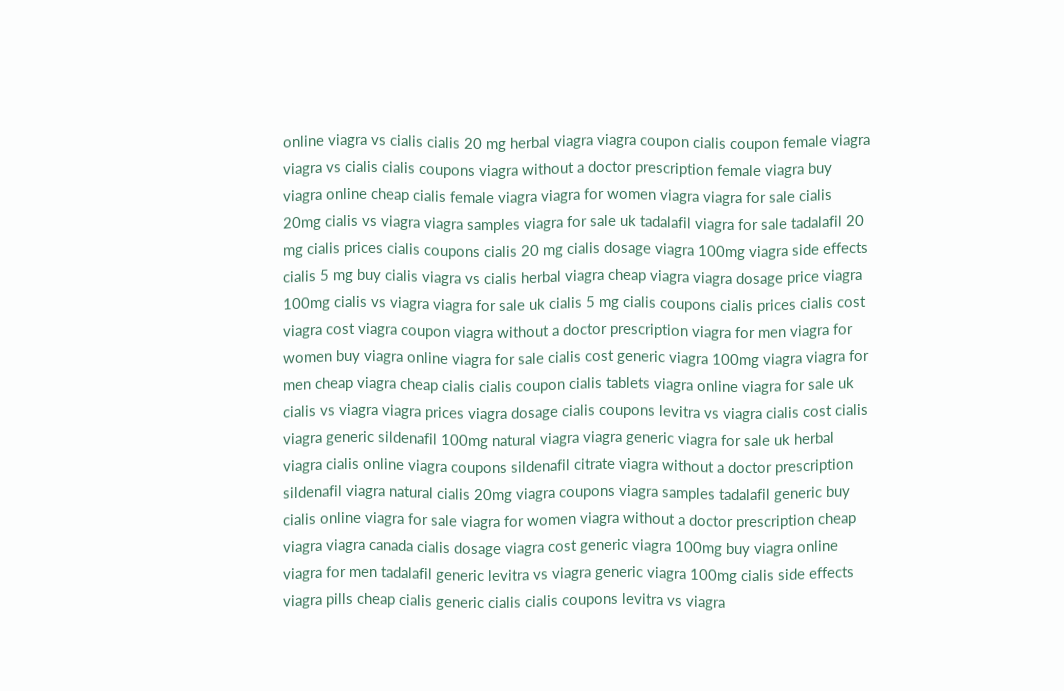online viagra vs cialis cialis 20 mg herbal viagra viagra coupon cialis coupon female viagra viagra vs cialis cialis coupons viagra without a doctor prescription female viagra buy viagra online cheap cialis female viagra viagra for women viagra viagra for sale cialis 20mg cialis vs viagra viagra samples viagra for sale uk tadalafil viagra for sale tadalafil 20 mg cialis prices cialis coupons cialis 20 mg cialis dosage viagra 100mg viagra side effects cialis 5 mg buy cialis viagra vs cialis herbal viagra cheap viagra viagra dosage price viagra 100mg cialis vs viagra viagra for sale uk cialis 5 mg cialis coupons cialis prices cialis cost viagra cost viagra coupon viagra without a doctor prescription viagra for men viagra for women buy viagra online viagra for sale cialis cost generic viagra 100mg viagra viagra for men cheap viagra cheap cialis cialis coupon cialis tablets viagra online viagra for sale uk cialis vs viagra viagra prices viagra dosage cialis coupons levitra vs viagra cialis cost cialis viagra generic sildenafil 100mg natural viagra viagra generic viagra for sale uk herbal viagra cialis online viagra coupons sildenafil citrate viagra without a doctor prescription sildenafil viagra natural cialis 20mg viagra coupons viagra samples tadalafil generic buy cialis online viagra for sale viagra for women viagra without a doctor prescription cheap viagra viagra canada cialis dosage viagra cost generic viagra 100mg buy viagra online viagra for men tadalafil generic levitra vs viagra generic viagra 100mg cialis side effects viagra pills cheap cialis generic cialis cialis coupons levitra vs viagra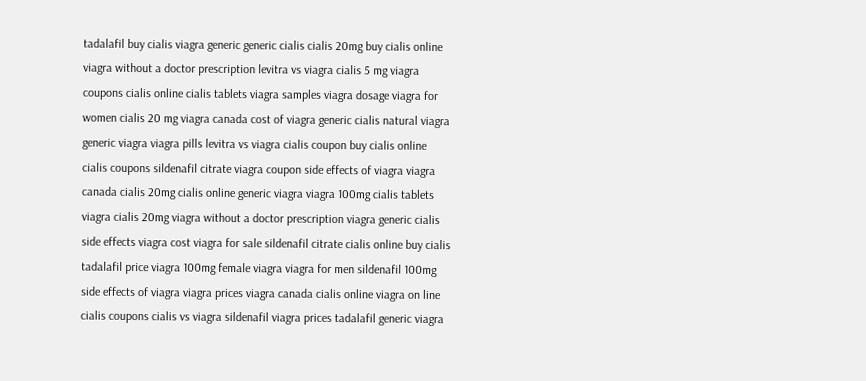tadalafil buy cialis viagra generic generic cialis cialis 20mg buy cialis online viagra without a doctor prescription levitra vs viagra cialis 5 mg viagra coupons cialis online cialis tablets viagra samples viagra dosage viagra for women cialis 20 mg viagra canada cost of viagra generic cialis natural viagra generic viagra viagra pills levitra vs viagra cialis coupon buy cialis online cialis coupons sildenafil citrate viagra coupon side effects of viagra viagra canada cialis 20mg cialis online generic viagra viagra 100mg cialis tablets viagra cialis 20mg viagra without a doctor prescription viagra generic cialis side effects viagra cost viagra for sale sildenafil citrate cialis online buy cialis tadalafil price viagra 100mg female viagra viagra for men sildenafil 100mg side effects of viagra viagra prices viagra canada cialis online viagra on line cialis coupons cialis vs viagra sildenafil viagra prices tadalafil generic viagra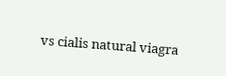vs cialis natural viagra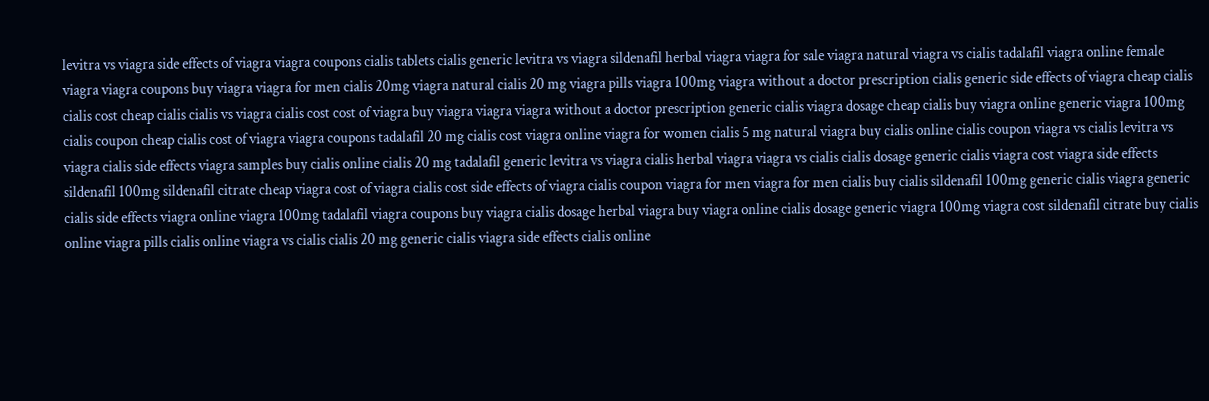levitra vs viagra side effects of viagra viagra coupons cialis tablets cialis generic levitra vs viagra sildenafil herbal viagra viagra for sale viagra natural viagra vs cialis tadalafil viagra online female viagra viagra coupons buy viagra viagra for men cialis 20mg viagra natural cialis 20 mg viagra pills viagra 100mg viagra without a doctor prescription cialis generic side effects of viagra cheap cialis cialis cost cheap cialis cialis vs viagra cialis cost cost of viagra buy viagra viagra viagra without a doctor prescription generic cialis viagra dosage cheap cialis buy viagra online generic viagra 100mg cialis coupon cheap cialis cost of viagra viagra coupons tadalafil 20 mg cialis cost viagra online viagra for women cialis 5 mg natural viagra buy cialis online cialis coupon viagra vs cialis levitra vs viagra cialis side effects viagra samples buy cialis online cialis 20 mg tadalafil generic levitra vs viagra cialis herbal viagra viagra vs cialis cialis dosage generic cialis viagra cost viagra side effects sildenafil 100mg sildenafil citrate cheap viagra cost of viagra cialis cost side effects of viagra cialis coupon viagra for men viagra for men cialis buy cialis sildenafil 100mg generic cialis viagra generic cialis side effects viagra online viagra 100mg tadalafil viagra coupons buy viagra cialis dosage herbal viagra buy viagra online cialis dosage generic viagra 100mg viagra cost sildenafil citrate buy cialis online viagra pills cialis online viagra vs cialis cialis 20 mg generic cialis viagra side effects cialis online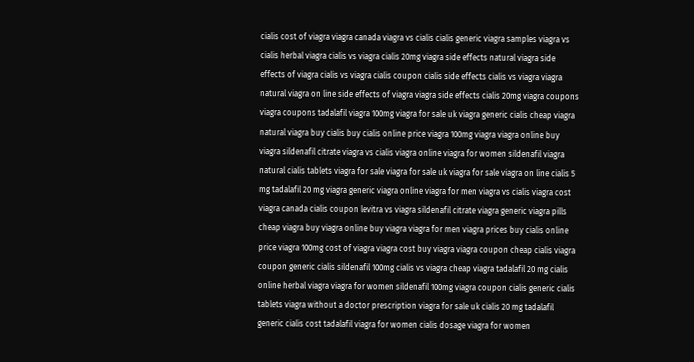cialis cost of viagra viagra canada viagra vs cialis cialis generic viagra samples viagra vs cialis herbal viagra cialis vs viagra cialis 20mg viagra side effects natural viagra side effects of viagra cialis vs viagra cialis coupon cialis side effects cialis vs viagra viagra natural viagra on line side effects of viagra viagra side effects cialis 20mg viagra coupons viagra coupons tadalafil viagra 100mg viagra for sale uk viagra generic cialis cheap viagra natural viagra buy cialis buy cialis online price viagra 100mg viagra viagra online buy viagra sildenafil citrate viagra vs cialis viagra online viagra for women sildenafil viagra natural cialis tablets viagra for sale viagra for sale uk viagra for sale viagra on line cialis 5 mg tadalafil 20 mg viagra generic viagra online viagra for men viagra vs cialis viagra cost viagra canada cialis coupon levitra vs viagra sildenafil citrate viagra generic viagra pills cheap viagra buy viagra online buy viagra viagra for men viagra prices buy cialis online price viagra 100mg cost of viagra viagra cost buy viagra viagra coupon cheap cialis viagra coupon generic cialis sildenafil 100mg cialis vs viagra cheap viagra tadalafil 20 mg cialis online herbal viagra viagra for women sildenafil 100mg viagra coupon cialis generic cialis tablets viagra without a doctor prescription viagra for sale uk cialis 20 mg tadalafil generic cialis cost tadalafil viagra for women cialis dosage viagra for women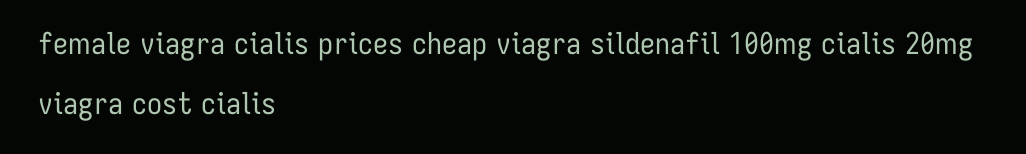female viagra cialis prices cheap viagra sildenafil 100mg cialis 20mg viagra cost cialis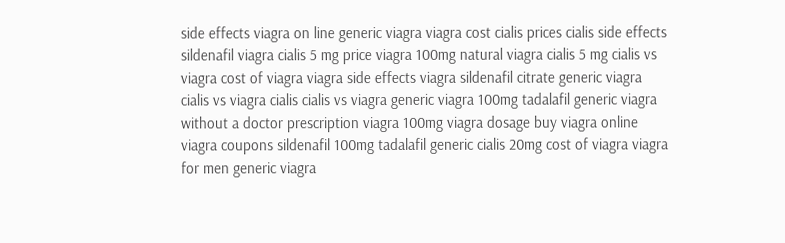side effects viagra on line generic viagra viagra cost cialis prices cialis side effects sildenafil viagra cialis 5 mg price viagra 100mg natural viagra cialis 5 mg cialis vs viagra cost of viagra viagra side effects viagra sildenafil citrate generic viagra cialis vs viagra cialis cialis vs viagra generic viagra 100mg tadalafil generic viagra without a doctor prescription viagra 100mg viagra dosage buy viagra online viagra coupons sildenafil 100mg tadalafil generic cialis 20mg cost of viagra viagra for men generic viagra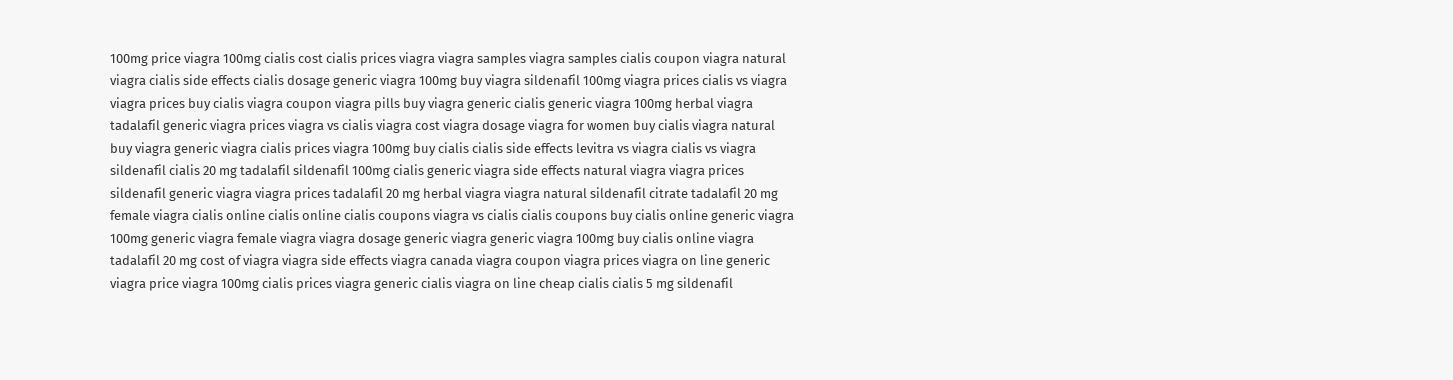100mg price viagra 100mg cialis cost cialis prices viagra viagra samples viagra samples cialis coupon viagra natural viagra cialis side effects cialis dosage generic viagra 100mg buy viagra sildenafil 100mg viagra prices cialis vs viagra viagra prices buy cialis viagra coupon viagra pills buy viagra generic cialis generic viagra 100mg herbal viagra tadalafil generic viagra prices viagra vs cialis viagra cost viagra dosage viagra for women buy cialis viagra natural buy viagra generic viagra cialis prices viagra 100mg buy cialis cialis side effects levitra vs viagra cialis vs viagra sildenafil cialis 20 mg tadalafil sildenafil 100mg cialis generic viagra side effects natural viagra viagra prices sildenafil generic viagra viagra prices tadalafil 20 mg herbal viagra viagra natural sildenafil citrate tadalafil 20 mg female viagra cialis online cialis online cialis coupons viagra vs cialis cialis coupons buy cialis online generic viagra 100mg generic viagra female viagra viagra dosage generic viagra generic viagra 100mg buy cialis online viagra tadalafil 20 mg cost of viagra viagra side effects viagra canada viagra coupon viagra prices viagra on line generic viagra price viagra 100mg cialis prices viagra generic cialis viagra on line cheap cialis cialis 5 mg sildenafil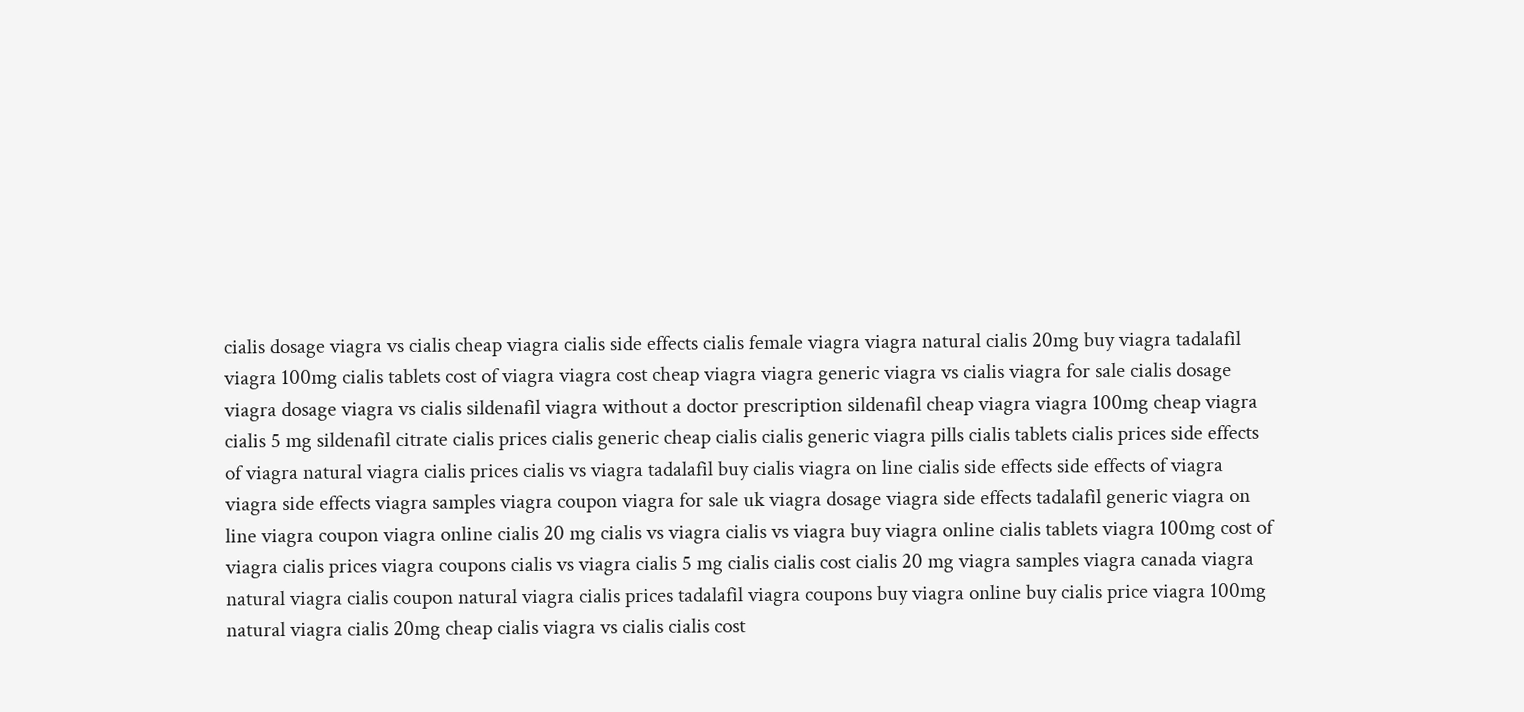cialis dosage viagra vs cialis cheap viagra cialis side effects cialis female viagra viagra natural cialis 20mg buy viagra tadalafil viagra 100mg cialis tablets cost of viagra viagra cost cheap viagra viagra generic viagra vs cialis viagra for sale cialis dosage viagra dosage viagra vs cialis sildenafil viagra without a doctor prescription sildenafil cheap viagra viagra 100mg cheap viagra cialis 5 mg sildenafil citrate cialis prices cialis generic cheap cialis cialis generic viagra pills cialis tablets cialis prices side effects of viagra natural viagra cialis prices cialis vs viagra tadalafil buy cialis viagra on line cialis side effects side effects of viagra viagra side effects viagra samples viagra coupon viagra for sale uk viagra dosage viagra side effects tadalafil generic viagra on line viagra coupon viagra online cialis 20 mg cialis vs viagra cialis vs viagra buy viagra online cialis tablets viagra 100mg cost of viagra cialis prices viagra coupons cialis vs viagra cialis 5 mg cialis cialis cost cialis 20 mg viagra samples viagra canada viagra natural viagra cialis coupon natural viagra cialis prices tadalafil viagra coupons buy viagra online buy cialis price viagra 100mg natural viagra cialis 20mg cheap cialis viagra vs cialis cialis cost